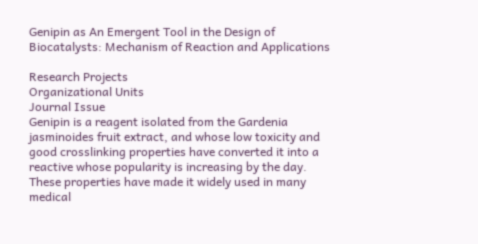Genipin as An Emergent Tool in the Design of Biocatalysts: Mechanism of Reaction and Applications

Research Projects
Organizational Units
Journal Issue
Genipin is a reagent isolated from the Gardenia jasminoides fruit extract, and whose low toxicity and good crosslinking properties have converted it into a reactive whose popularity is increasing by the day. These properties have made it widely used in many medical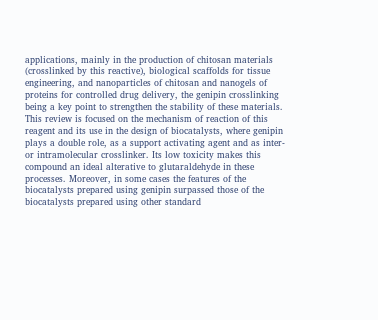applications, mainly in the production of chitosan materials (crosslinked by this reactive), biological scaffolds for tissue engineering, and nanoparticles of chitosan and nanogels of proteins for controlled drug delivery, the genipin crosslinking being a key point to strengthen the stability of these materials. This review is focused on the mechanism of reaction of this reagent and its use in the design of biocatalysts, where genipin plays a double role, as a support activating agent and as inter- or intramolecular crosslinker. Its low toxicity makes this compound an ideal alterative to glutaraldehyde in these processes. Moreover, in some cases the features of the biocatalysts prepared using genipin surpassed those of the biocatalysts prepared using other standard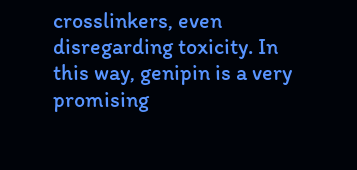crosslinkers, even disregarding toxicity. In this way, genipin is a very promising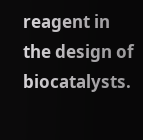reagent in the design of biocatalysts.